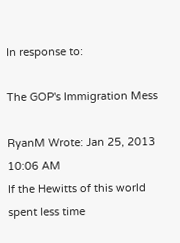In response to:

The GOP's Immigration Mess

RyanM Wrote: Jan 25, 2013 10:06 AM
If the Hewitts of this world spent less time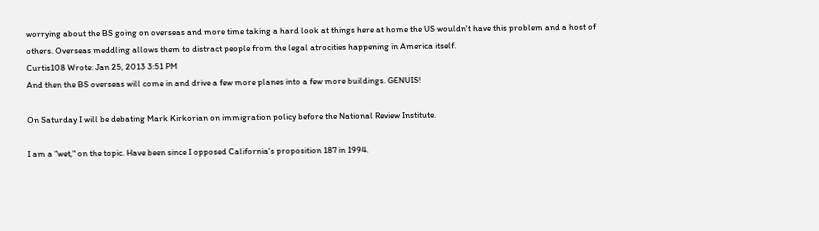worrying about the BS going on overseas and more time taking a hard look at things here at home the US wouldn't have this problem and a host of others. Overseas meddling allows them to distract people from the legal atrocities happening in America itself.
Curtis108 Wrote: Jan 25, 2013 3:51 PM
And then the BS overseas will come in and drive a few more planes into a few more buildings. GENUIS!

On Saturday I will be debating Mark Kirkorian on immigration policy before the National Review Institute.

I am a "wet," on the topic. Have been since I opposed California's proposition 187 in 1994.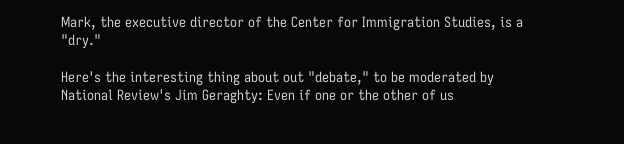Mark, the executive director of the Center for Immigration Studies, is a "dry."

Here's the interesting thing about out "debate," to be moderated by National Review's Jim Geraghty: Even if one or the other of us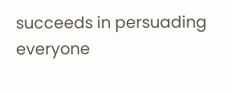succeeds in persuading everyone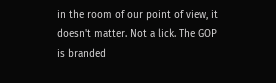in the room of our point of view, it doesn't matter. Not a lick. The GOP is branded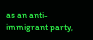as an anti-immigrant party,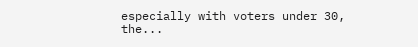especially with voters under 30, the...